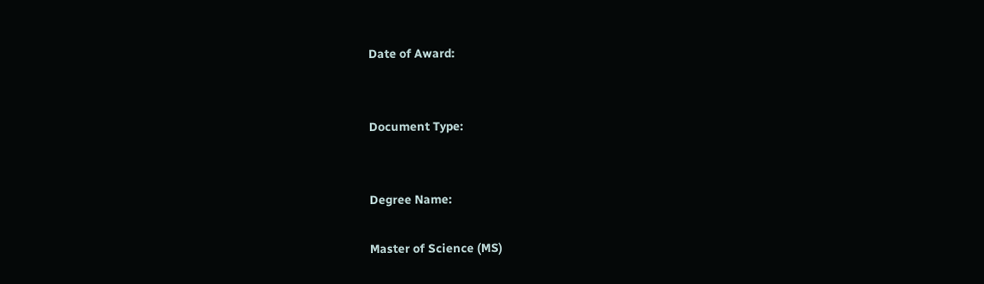Date of Award:


Document Type:


Degree Name:

Master of Science (MS)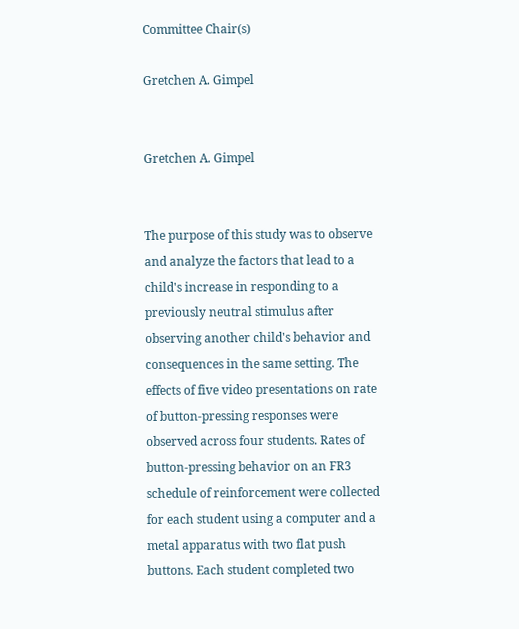Committee Chair(s)

Gretchen A. Gimpel


Gretchen A. Gimpel


The purpose of this study was to observe and analyze the factors that lead to a child's increase in responding to a previously neutral stimulus after observing another child's behavior and consequences in the same setting. The effects of five video presentations on rate of button-pressing responses were observed across four students. Rates of button-pressing behavior on an FR3 schedule of reinforcement were collected for each student using a computer and a metal apparatus with two flat push buttons. Each student completed two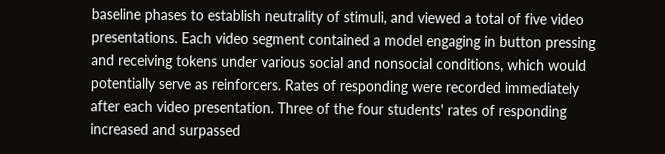baseline phases to establish neutrality of stimuli, and viewed a total of five video presentations. Each video segment contained a model engaging in button pressing and receiving tokens under various social and nonsocial conditions, which would potentially serve as reinforcers. Rates of responding were recorded immediately after each video presentation. Three of the four students' rates of responding increased and surpassed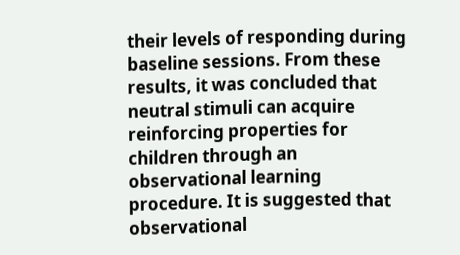their levels of responding during baseline sessions. From these results, it was concluded that neutral stimuli can acquire reinforcing properties for children through an observational learning procedure. It is suggested that observational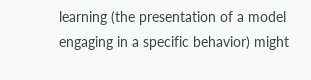learning (the presentation of a model engaging in a specific behavior) might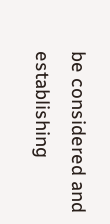be considered and establishing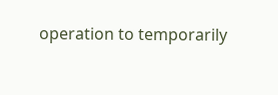operation to temporarily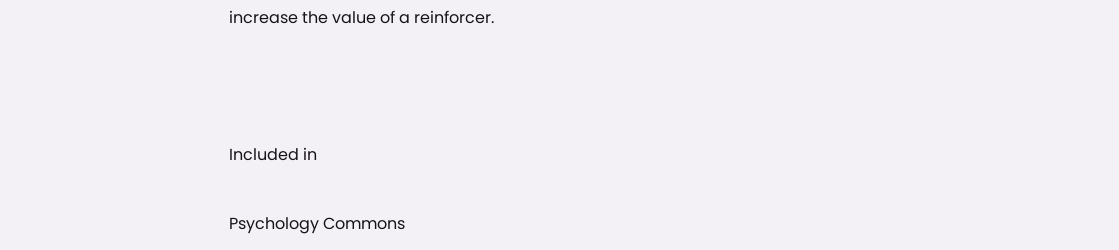increase the value of a reinforcer.



Included in

Psychology Commons